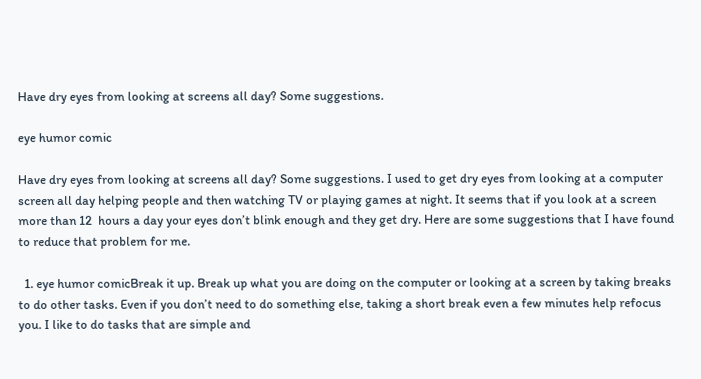Have dry eyes from looking at screens all day? Some suggestions.

eye humor comic

Have dry eyes from looking at screens all day? Some suggestions. I used to get dry eyes from looking at a computer screen all day helping people and then watching TV or playing games at night. It seems that if you look at a screen more than 12  hours a day your eyes don’t blink enough and they get dry. Here are some suggestions that I have found to reduce that problem for me.

  1. eye humor comicBreak it up. Break up what you are doing on the computer or looking at a screen by taking breaks to do other tasks. Even if you don’t need to do something else, taking a short break even a few minutes help refocus you. I like to do tasks that are simple and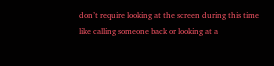don’t require looking at the screen during this time like calling someone back or looking at a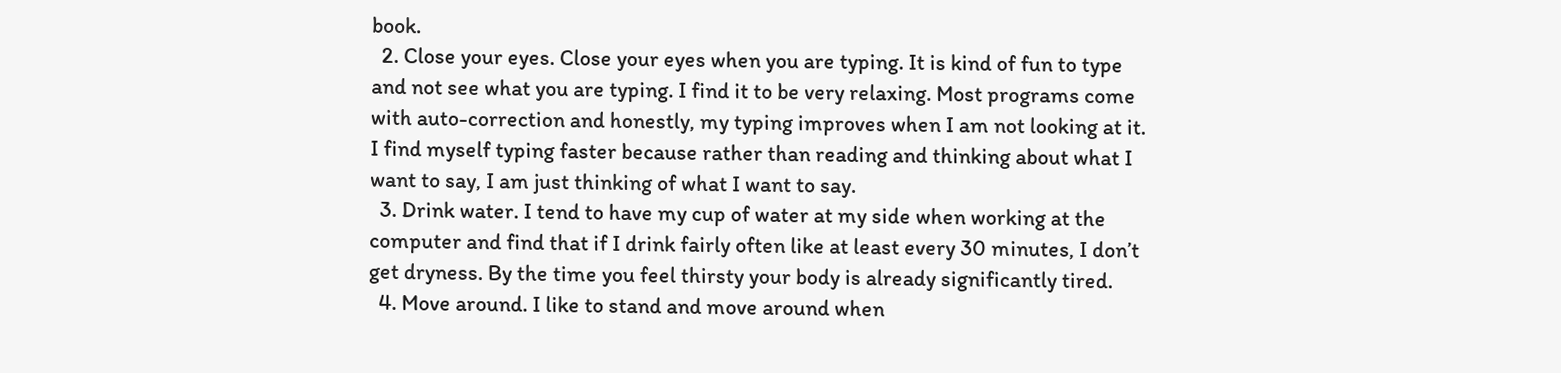book.
  2. Close your eyes. Close your eyes when you are typing. It is kind of fun to type and not see what you are typing. I find it to be very relaxing. Most programs come with auto-correction and honestly, my typing improves when I am not looking at it. I find myself typing faster because rather than reading and thinking about what I want to say, I am just thinking of what I want to say.
  3. Drink water. I tend to have my cup of water at my side when working at the computer and find that if I drink fairly often like at least every 30 minutes, I don’t get dryness. By the time you feel thirsty your body is already significantly tired.
  4. Move around. I like to stand and move around when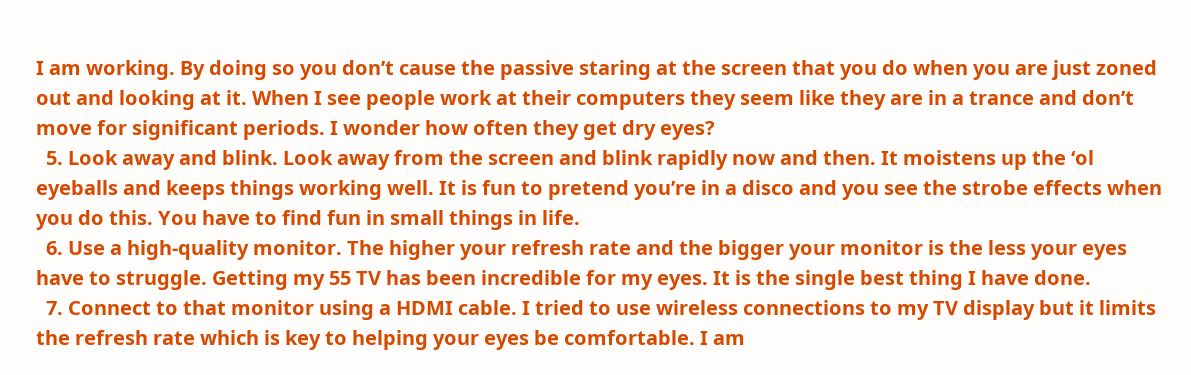I am working. By doing so you don’t cause the passive staring at the screen that you do when you are just zoned out and looking at it. When I see people work at their computers they seem like they are in a trance and don’t move for significant periods. I wonder how often they get dry eyes?
  5. Look away and blink. Look away from the screen and blink rapidly now and then. It moistens up the ‘ol eyeballs and keeps things working well. It is fun to pretend you’re in a disco and you see the strobe effects when you do this. You have to find fun in small things in life.
  6. Use a high-quality monitor. The higher your refresh rate and the bigger your monitor is the less your eyes have to struggle. Getting my 55 TV has been incredible for my eyes. It is the single best thing I have done.
  7. Connect to that monitor using a HDMI cable. I tried to use wireless connections to my TV display but it limits the refresh rate which is key to helping your eyes be comfortable. I am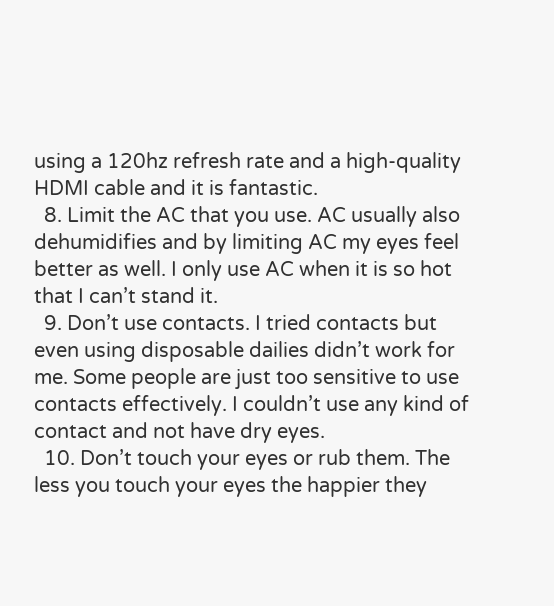using a 120hz refresh rate and a high-quality HDMI cable and it is fantastic.
  8. Limit the AC that you use. AC usually also dehumidifies and by limiting AC my eyes feel better as well. I only use AC when it is so hot that I can’t stand it.
  9. Don’t use contacts. I tried contacts but even using disposable dailies didn’t work for me. Some people are just too sensitive to use contacts effectively. I couldn’t use any kind of contact and not have dry eyes.
  10. Don’t touch your eyes or rub them. The less you touch your eyes the happier they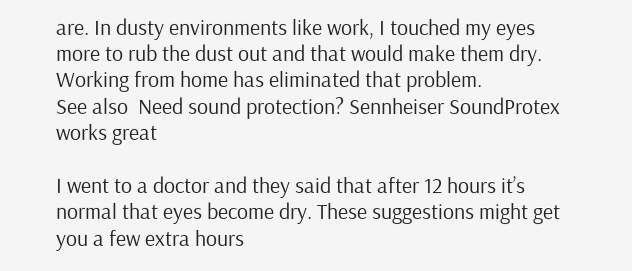are. In dusty environments like work, I touched my eyes more to rub the dust out and that would make them dry. Working from home has eliminated that problem.
See also  Need sound protection? Sennheiser SoundProtex works great

I went to a doctor and they said that after 12 hours it’s normal that eyes become dry. These suggestions might get you a few extra hours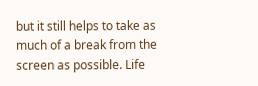but it still helps to take as much of a break from the screen as possible. Life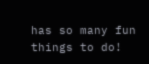has so many fun things to do!